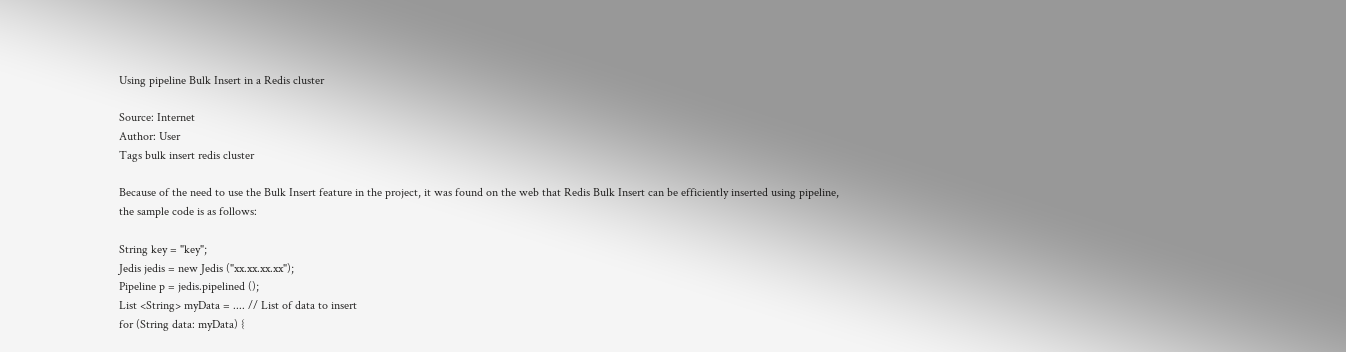Using pipeline Bulk Insert in a Redis cluster

Source: Internet
Author: User
Tags bulk insert redis cluster

Because of the need to use the Bulk Insert feature in the project, it was found on the web that Redis Bulk Insert can be efficiently inserted using pipeline, the sample code is as follows:

String key = "key";
Jedis jedis = new Jedis ("xx.xx.xx.xx");
Pipeline p = jedis.pipelined ();
List <String> myData = .... // List of data to insert
for (String data: myData) {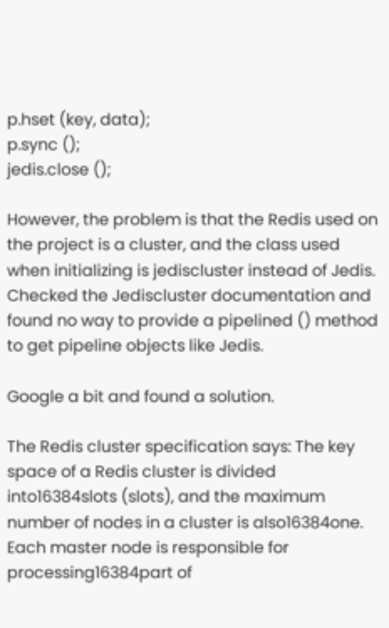p.hset (key, data);
p.sync ();
jedis.close ();

However, the problem is that the Redis used on the project is a cluster, and the class used when initializing is jediscluster instead of Jedis. Checked the Jediscluster documentation and found no way to provide a pipelined () method to get pipeline objects like Jedis.

Google a bit and found a solution.

The Redis cluster specification says: The key space of a Redis cluster is divided into16384slots (slots), and the maximum number of nodes in a cluster is also16384one. Each master node is responsible for processing16384part of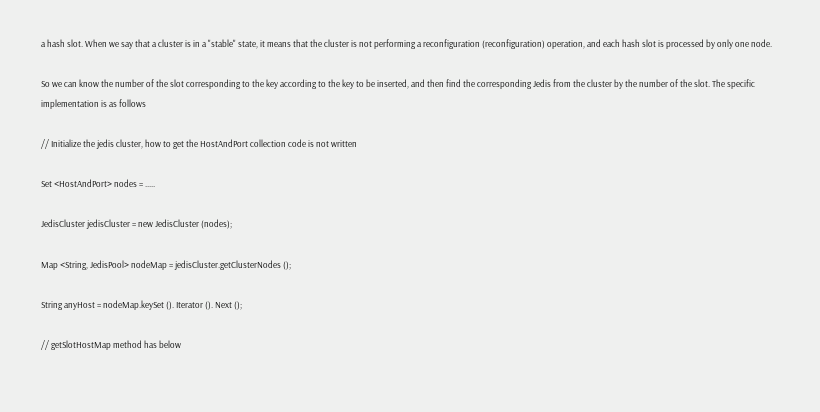a hash slot. When we say that a cluster is in a "stable" state, it means that the cluster is not performing a reconfiguration (reconfiguration) operation, and each hash slot is processed by only one node.

So we can know the number of the slot corresponding to the key according to the key to be inserted, and then find the corresponding Jedis from the cluster by the number of the slot. The specific implementation is as follows

// Initialize the jedis cluster, how to get the HostAndPort collection code is not written

Set <HostAndPort> nodes = .....

JedisCluster jedisCluster = new JedisCluster (nodes);

Map <String, JedisPool> nodeMap = jedisCluster.getClusterNodes ();

String anyHost = nodeMap.keySet (). Iterator (). Next ();

// getSlotHostMap method has below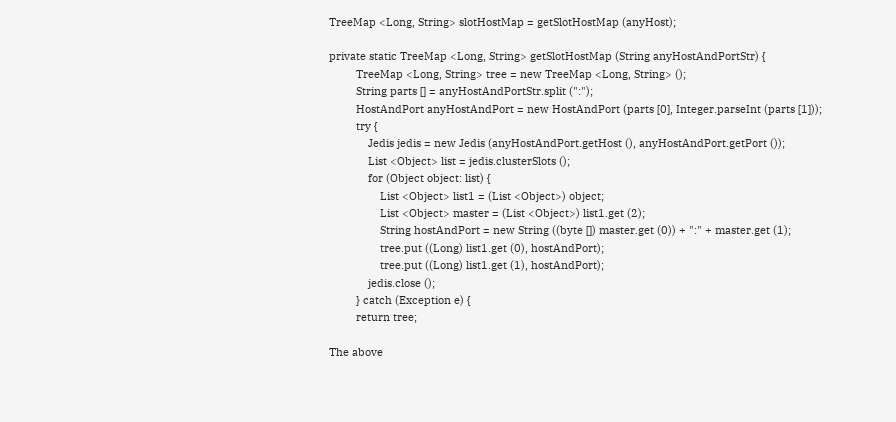TreeMap <Long, String> slotHostMap = getSlotHostMap (anyHost);

private static TreeMap <Long, String> getSlotHostMap (String anyHostAndPortStr) {
         TreeMap <Long, String> tree = new TreeMap <Long, String> ();
         String parts [] = anyHostAndPortStr.split (":");
         HostAndPort anyHostAndPort = new HostAndPort (parts [0], Integer.parseInt (parts [1]));
         try {
             Jedis jedis = new Jedis (anyHostAndPort.getHost (), anyHostAndPort.getPort ());
             List <Object> list = jedis.clusterSlots ();
             for (Object object: list) {
                 List <Object> list1 = (List <Object>) object;
                 List <Object> master = (List <Object>) list1.get (2);
                 String hostAndPort = new String ((byte []) master.get (0)) + ":" + master.get (1);
                 tree.put ((Long) list1.get (0), hostAndPort);
                 tree.put ((Long) list1.get (1), hostAndPort);
             jedis.close ();
         } catch (Exception e) {
         return tree;

The above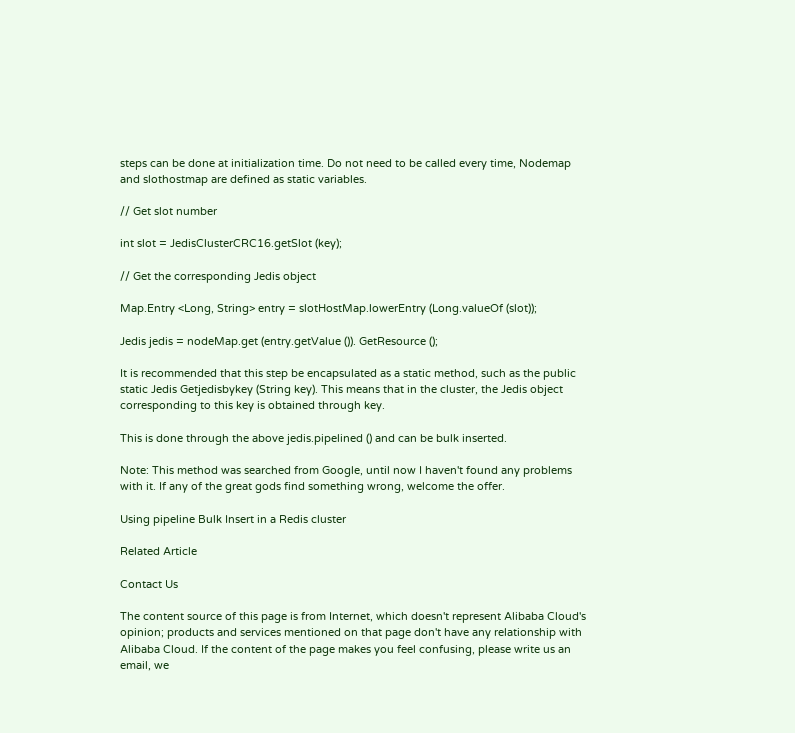steps can be done at initialization time. Do not need to be called every time, Nodemap and slothostmap are defined as static variables.

// Get slot number

int slot = JedisClusterCRC16.getSlot (key);

// Get the corresponding Jedis object

Map.Entry <Long, String> entry = slotHostMap.lowerEntry (Long.valueOf (slot));

Jedis jedis = nodeMap.get (entry.getValue ()). GetResource ();

It is recommended that this step be encapsulated as a static method, such as the public static Jedis Getjedisbykey (String key). This means that in the cluster, the Jedis object corresponding to this key is obtained through key.

This is done through the above jedis.pipelined () and can be bulk inserted.

Note: This method was searched from Google, until now I haven't found any problems with it. If any of the great gods find something wrong, welcome the offer.

Using pipeline Bulk Insert in a Redis cluster

Related Article

Contact Us

The content source of this page is from Internet, which doesn't represent Alibaba Cloud's opinion; products and services mentioned on that page don't have any relationship with Alibaba Cloud. If the content of the page makes you feel confusing, please write us an email, we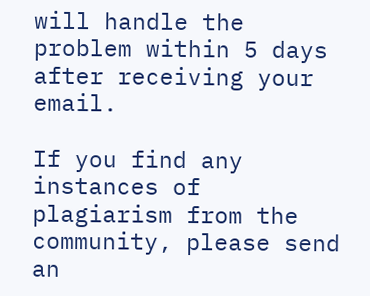will handle the problem within 5 days after receiving your email.

If you find any instances of plagiarism from the community, please send an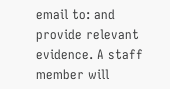email to: and provide relevant evidence. A staff member will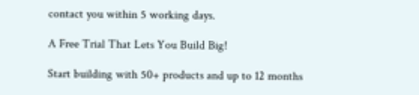contact you within 5 working days.

A Free Trial That Lets You Build Big!

Start building with 50+ products and up to 12 months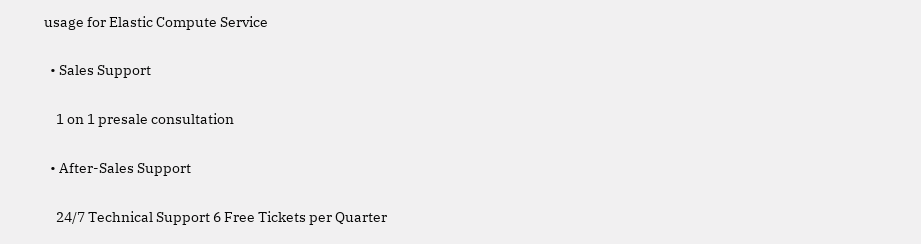usage for Elastic Compute Service

  • Sales Support

    1 on 1 presale consultation

  • After-Sales Support

    24/7 Technical Support 6 Free Tickets per Quarter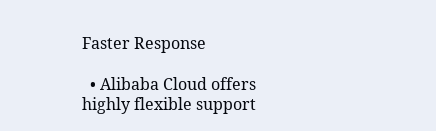Faster Response

  • Alibaba Cloud offers highly flexible support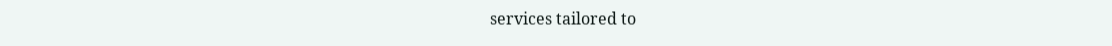services tailored to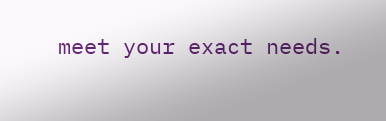meet your exact needs.